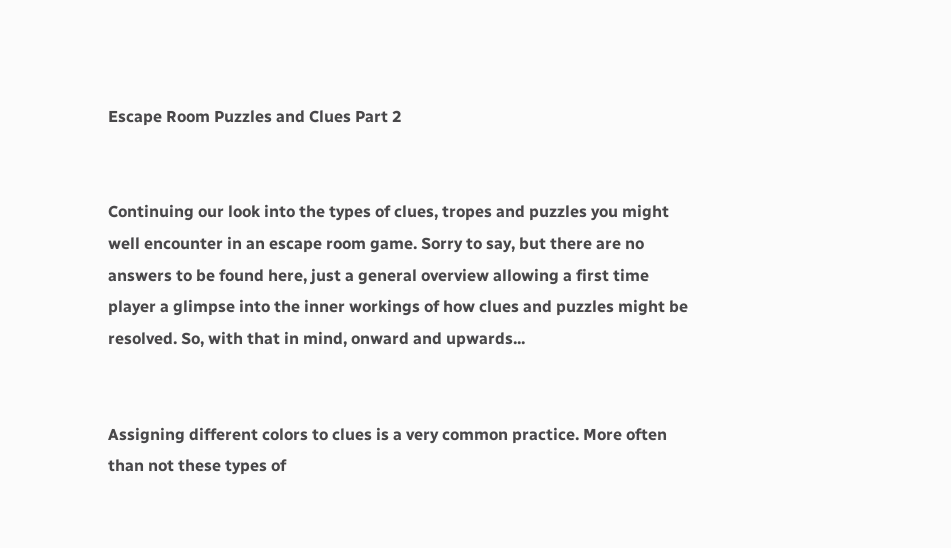Escape Room Puzzles and Clues Part 2


Continuing our look into the types of clues, tropes and puzzles you might well encounter in an escape room game. Sorry to say, but there are no answers to be found here, just a general overview allowing a first time player a glimpse into the inner workings of how clues and puzzles might be resolved. So, with that in mind, onward and upwards...


Assigning different colors to clues is a very common practice. More often than not these types of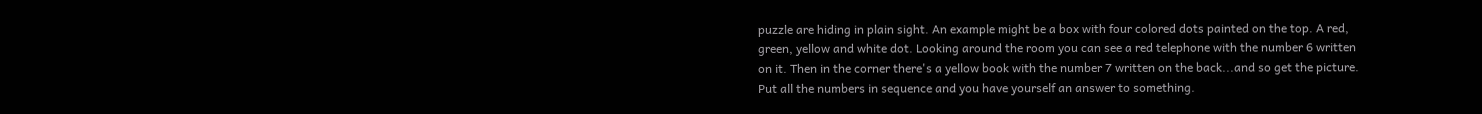puzzle are hiding in plain sight. An example might be a box with four colored dots painted on the top. A red, green, yellow and white dot. Looking around the room you can see a red telephone with the number 6 written on it. Then in the corner there's a yellow book with the number 7 written on the back...and so get the picture. Put all the numbers in sequence and you have yourself an answer to something.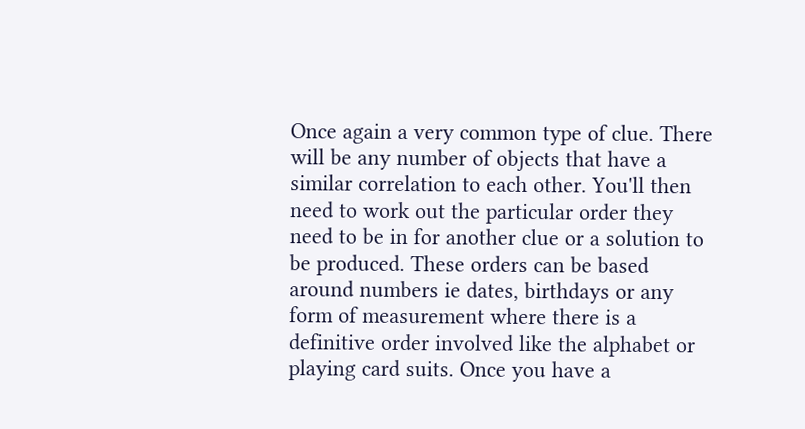Once again a very common type of clue. There will be any number of objects that have a similar correlation to each other. You'll then need to work out the particular order they need to be in for another clue or a solution to be produced. These orders can be based around numbers ie dates, birthdays or any form of measurement where there is a definitive order involved like the alphabet or playing card suits. Once you have a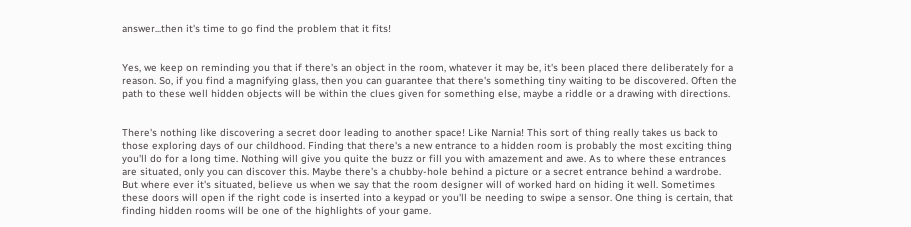answer...then it's time to go find the problem that it fits!


Yes, we keep on reminding you that if there's an object in the room, whatever it may be, it's been placed there deliberately for a reason. So, if you find a magnifying glass, then you can guarantee that there's something tiny waiting to be discovered. Often the path to these well hidden objects will be within the clues given for something else, maybe a riddle or a drawing with directions.


There's nothing like discovering a secret door leading to another space! Like Narnia! This sort of thing really takes us back to those exploring days of our childhood. Finding that there's a new entrance to a hidden room is probably the most exciting thing you'll do for a long time. Nothing will give you quite the buzz or fill you with amazement and awe. As to where these entrances are situated, only you can discover this. Maybe there's a chubby-hole behind a picture or a secret entrance behind a wardrobe. But where ever it's situated, believe us when we say that the room designer will of worked hard on hiding it well. Sometimes these doors will open if the right code is inserted into a keypad or you'll be needing to swipe a sensor. One thing is certain, that finding hidden rooms will be one of the highlights of your game.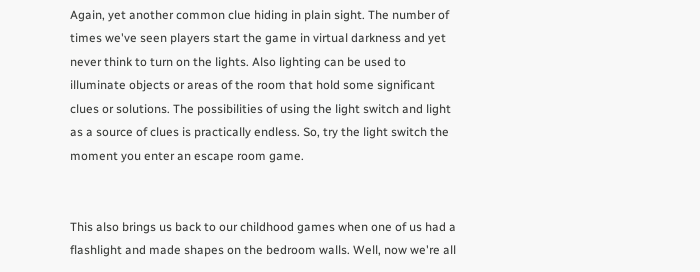Again, yet another common clue hiding in plain sight. The number of times we've seen players start the game in virtual darkness and yet never think to turn on the lights. Also lighting can be used to illuminate objects or areas of the room that hold some significant clues or solutions. The possibilities of using the light switch and light as a source of clues is practically endless. So, try the light switch the moment you enter an escape room game.


This also brings us back to our childhood games when one of us had a flashlight and made shapes on the bedroom walls. Well, now we're all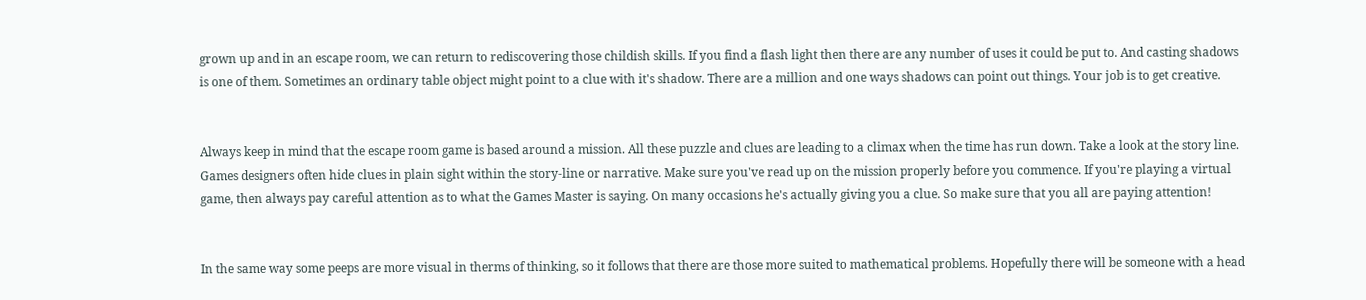grown up and in an escape room, we can return to rediscovering those childish skills. If you find a flash light then there are any number of uses it could be put to. And casting shadows is one of them. Sometimes an ordinary table object might point to a clue with it's shadow. There are a million and one ways shadows can point out things. Your job is to get creative.


Always keep in mind that the escape room game is based around a mission. All these puzzle and clues are leading to a climax when the time has run down. Take a look at the story line. Games designers often hide clues in plain sight within the story-line or narrative. Make sure you've read up on the mission properly before you commence. If you're playing a virtual game, then always pay careful attention as to what the Games Master is saying. On many occasions he's actually giving you a clue. So make sure that you all are paying attention!


In the same way some peeps are more visual in therms of thinking, so it follows that there are those more suited to mathematical problems. Hopefully there will be someone with a head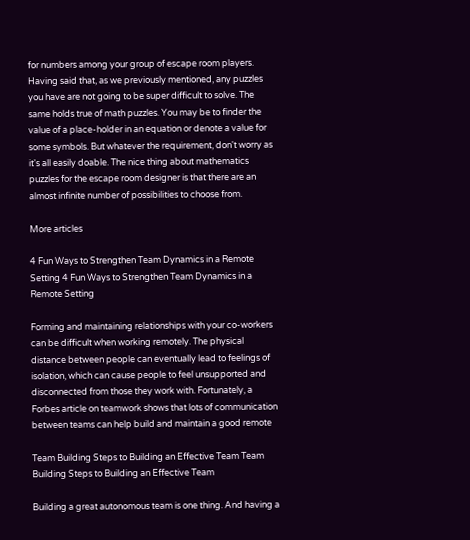for numbers among your group of escape room players. Having said that, as we previously mentioned, any puzzles you have are not going to be super difficult to solve. The same holds true of math puzzles. You may be to finder the value of a place-holder in an equation or denote a value for some symbols. But whatever the requirement, don't worry as it's all easily doable. The nice thing about mathematics puzzles for the escape room designer is that there are an almost infinite number of possibilities to choose from.

More articles

4 Fun Ways to Strengthen Team Dynamics in a Remote Setting 4 Fun Ways to Strengthen Team Dynamics in a Remote Setting

Forming and maintaining relationships with your co-workers can be difficult when working remotely. The physical distance between people can eventually lead to feelings of isolation, which can cause people to feel unsupported and disconnected from those they work with. Fortunately, a Forbes article on teamwork shows that lots of communication between teams can help build and maintain a good remote

Team Building Steps to Building an Effective Team Team Building Steps to Building an Effective Team

Building a great autonomous team is one thing. And having a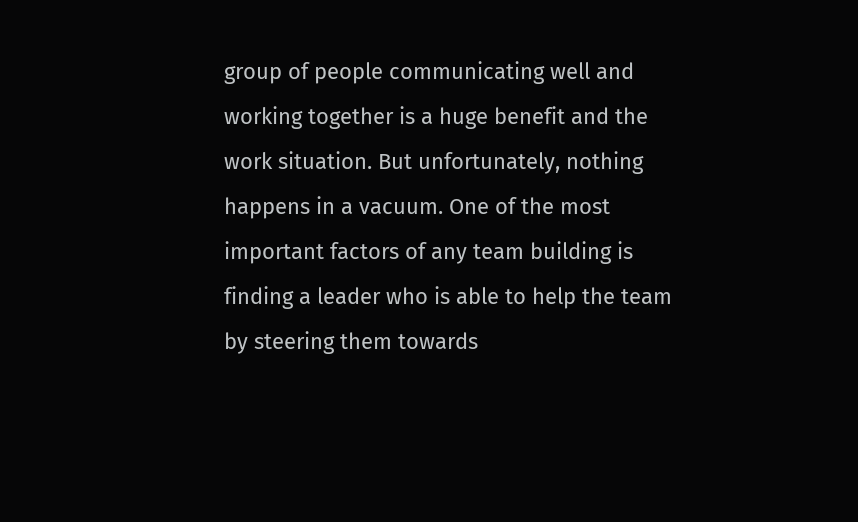group of people communicating well and working together is a huge benefit and the work situation. But unfortunately, nothing happens in a vacuum. One of the most important factors of any team building is finding a leader who is able to help the team by steering them towards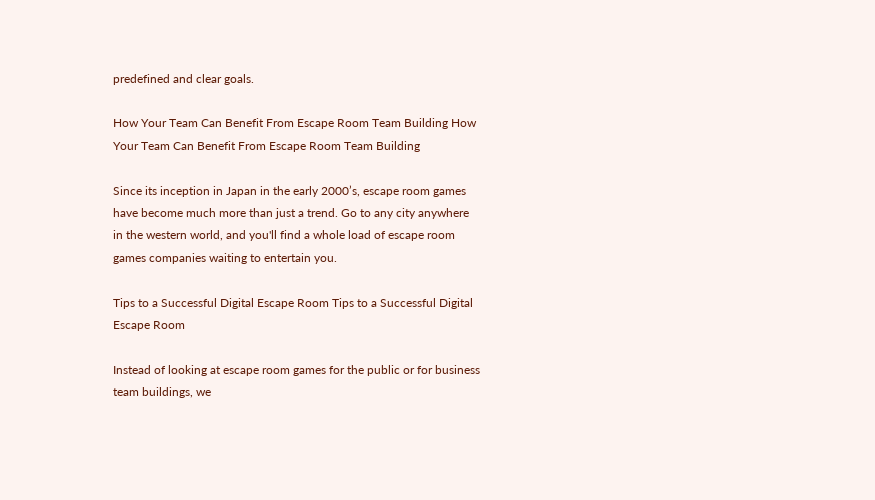predefined and clear goals.

How Your Team Can Benefit From Escape Room Team Building How Your Team Can Benefit From Escape Room Team Building

Since its inception in Japan in the early 2000’s, escape room games have become much more than just a trend. Go to any city anywhere in the western world, and you'll find a whole load of escape room games companies waiting to entertain you.

Tips to a Successful Digital Escape Room Tips to a Successful Digital Escape Room

Instead of looking at escape room games for the public or for business team buildings, we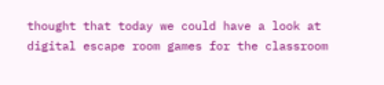thought that today we could have a look at digital escape room games for the classroom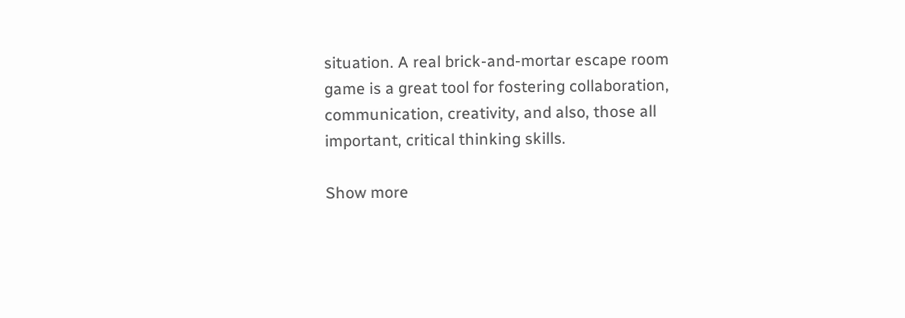situation. A real brick-and-mortar escape room game is a great tool for fostering collaboration, communication, creativity, and also, those all important, critical thinking skills.

Show more